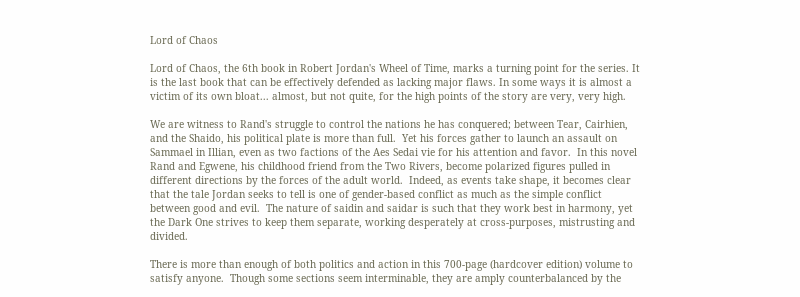Lord of Chaos

Lord of Chaos, the 6th book in Robert Jordan's Wheel of Time, marks a turning point for the series. It is the last book that can be effectively defended as lacking major flaws. In some ways it is almost a victim of its own bloat... almost, but not quite, for the high points of the story are very, very high.

We are witness to Rand's struggle to control the nations he has conquered; between Tear, Cairhien, and the Shaido, his political plate is more than full.  Yet his forces gather to launch an assault on Sammael in Illian, even as two factions of the Aes Sedai vie for his attention and favor.  In this novel Rand and Egwene, his childhood friend from the Two Rivers, become polarized figures pulled in different directions by the forces of the adult world.  Indeed, as events take shape, it becomes clear that the tale Jordan seeks to tell is one of gender-based conflict as much as the simple conflict between good and evil.  The nature of saidin and saidar is such that they work best in harmony, yet the Dark One strives to keep them separate, working desperately at cross-purposes, mistrusting and divided.

There is more than enough of both politics and action in this 700-page (hardcover edition) volume to satisfy anyone.  Though some sections seem interminable, they are amply counterbalanced by the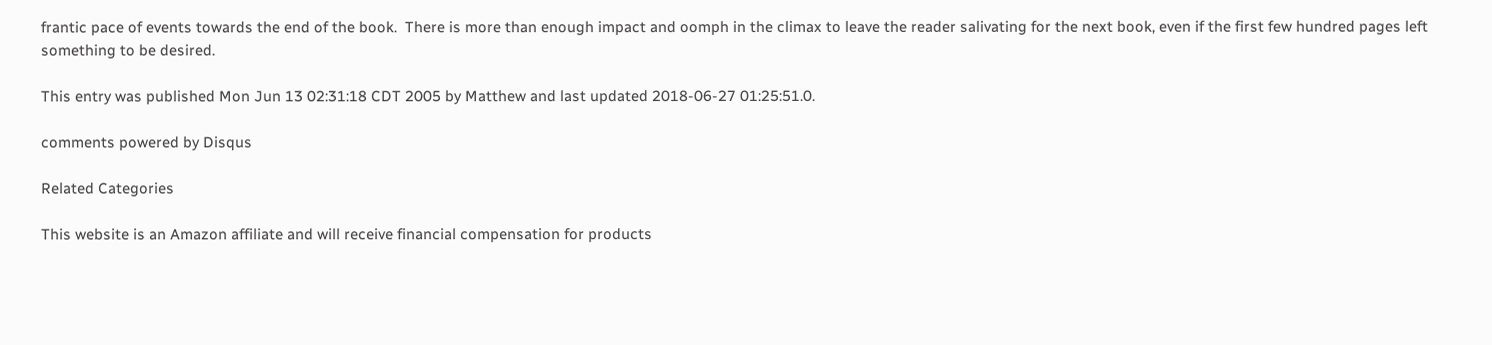frantic pace of events towards the end of the book.  There is more than enough impact and oomph in the climax to leave the reader salivating for the next book, even if the first few hundred pages left
something to be desired.

This entry was published Mon Jun 13 02:31:18 CDT 2005 by Matthew and last updated 2018-06-27 01:25:51.0.

comments powered by Disqus

Related Categories

This website is an Amazon affiliate and will receive financial compensation for products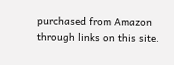purchased from Amazon through links on this site.